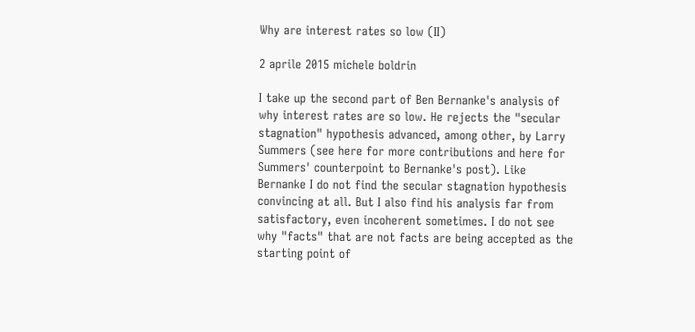Why are interest rates so low (II)

2 aprile 2015 michele boldrin

I take up the second part of Ben Bernanke's analysis of why interest rates are so low. He rejects the "secular stagnation" hypothesis advanced, among other, by Larry Summers (see here for more contributions and here for Summers' counterpoint to Bernanke's post). Like Bernanke I do not find the secular stagnation hypothesis convincing at all. But I also find his analysis far from satisfactory, even incoherent sometimes. I do not see why "facts" that are not facts are being accepted as the starting point of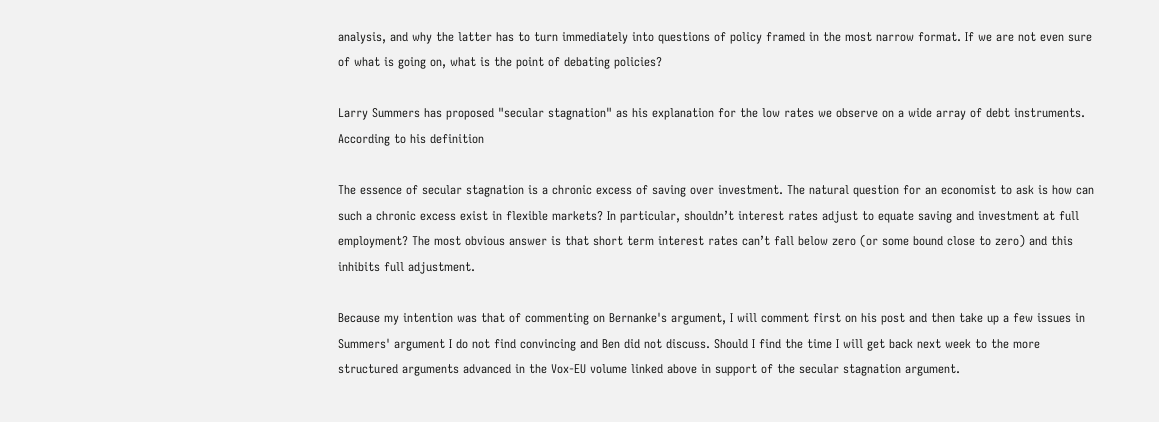analysis, and why the latter has to turn immediately into questions of policy framed in the most narrow format. If we are not even sure of what is going on, what is the point of debating policies?

Larry Summers has proposed "secular stagnation" as his explanation for the low rates we observe on a wide array of debt instruments. According to his definition

The essence of secular stagnation is a chronic excess of saving over investment. The natural question for an economist to ask is how can such a chronic excess exist in flexible markets? In particular, shouldn’t interest rates adjust to equate saving and investment at full employment? The most obvious answer is that short term interest rates can’t fall below zero (or some bound close to zero) and this inhibits full adjustment.

Because my intention was that of commenting on Bernanke's argument, I will comment first on his post and then take up a few issues in Summers' argument I do not find convincing and Ben did not discuss. Should I find the time I will get back next week to the more structured arguments advanced in the Vox-EU volume linked above in support of the secular stagnation argument.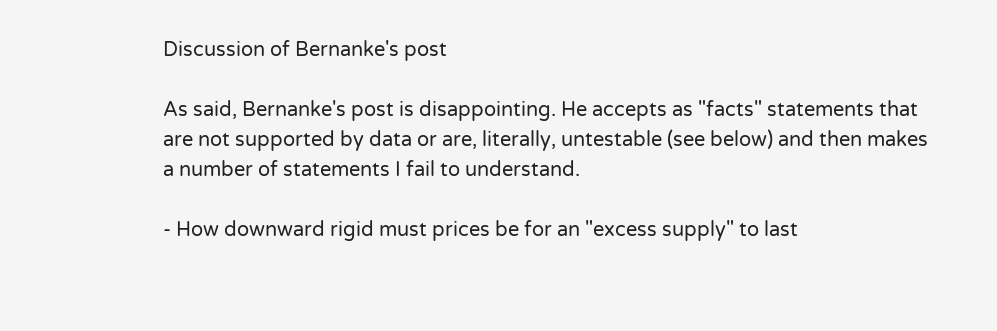Discussion of Bernanke's post

As said, Bernanke's post is disappointing. He accepts as "facts" statements that are not supported by data or are, literally, untestable (see below) and then makes a number of statements I fail to understand.

- How downward rigid must prices be for an "excess supply" to last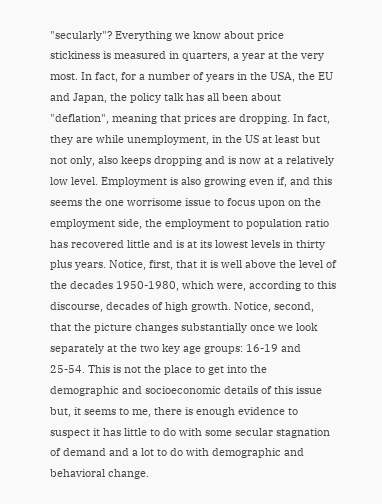"secularly"? Everything we know about price stickiness is measured in quarters, a year at the very most. In fact, for a number of years in the USA, the EU and Japan, the policy talk has all been about "deflation", meaning that prices are dropping. In fact, they are while unemployment, in the US at least but not only, also keeps dropping and is now at a relatively low level. Employment is also growing even if, and this seems the one worrisome issue to focus upon on the employment side, the employment to population ratio has recovered little and is at its lowest levels in thirty plus years. Notice, first, that it is well above the level of the decades 1950-1980, which were, according to this discourse, decades of high growth. Notice, second, that the picture changes substantially once we look separately at the two key age groups: 16-19 and 25-54. This is not the place to get into the demographic and socioeconomic details of this issue but, it seems to me, there is enough evidence to suspect it has little to do with some secular stagnation of demand and a lot to do with demographic and behavioral change.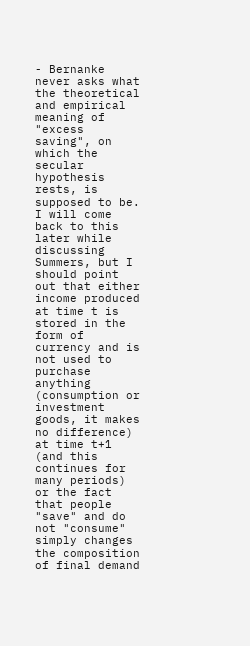- Bernanke never asks what the theoretical and empirical meaning of "excess saving", on which the secular hypothesis rests, is supposed to be. I will come back to this later while discussing Summers, but I should point out that either income produced at time t is stored in the form of currency and is not used to purchase anything (consumption or investment goods, it makes no difference) at time t+1 (and this continues for many periods) or the fact that people "save" and do not "consume" simply changes the composition of final demand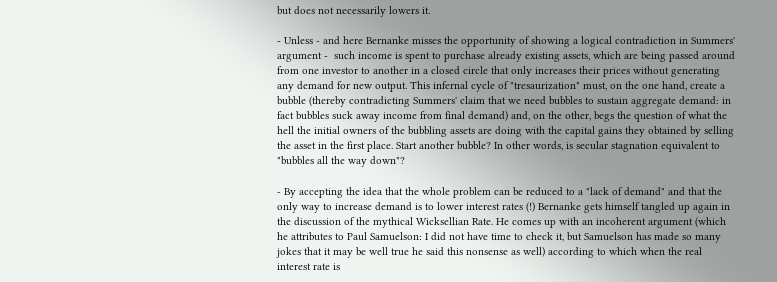but does not necessarily lowers it.

- Unless - and here Bernanke misses the opportunity of showing a logical contradiction in Summers' argument -  such income is spent to purchase already existing assets, which are being passed around from one investor to another in a closed circle that only increases their prices without generating any demand for new output. This infernal cycle of "tresaurization" must, on the one hand, create a bubble (thereby contradicting Summers' claim that we need bubbles to sustain aggregate demand: in fact bubbles suck away income from final demand) and, on the other, begs the question of what the hell the initial owners of the bubbling assets are doing with the capital gains they obtained by selling the asset in the first place. Start another bubble? In other words, is secular stagnation equivalent to "bubbles all the way down"?

- By accepting the idea that the whole problem can be reduced to a "lack of demand" and that the only way to increase demand is to lower interest rates (!) Bernanke gets himself tangled up again in the discussion of the mythical Wicksellian Rate. He comes up with an incoherent argument (which he attributes to Paul Samuelson: I did not have time to check it, but Samuelson has made so many jokes that it may be well true he said this nonsense as well) according to which when the real interest rate is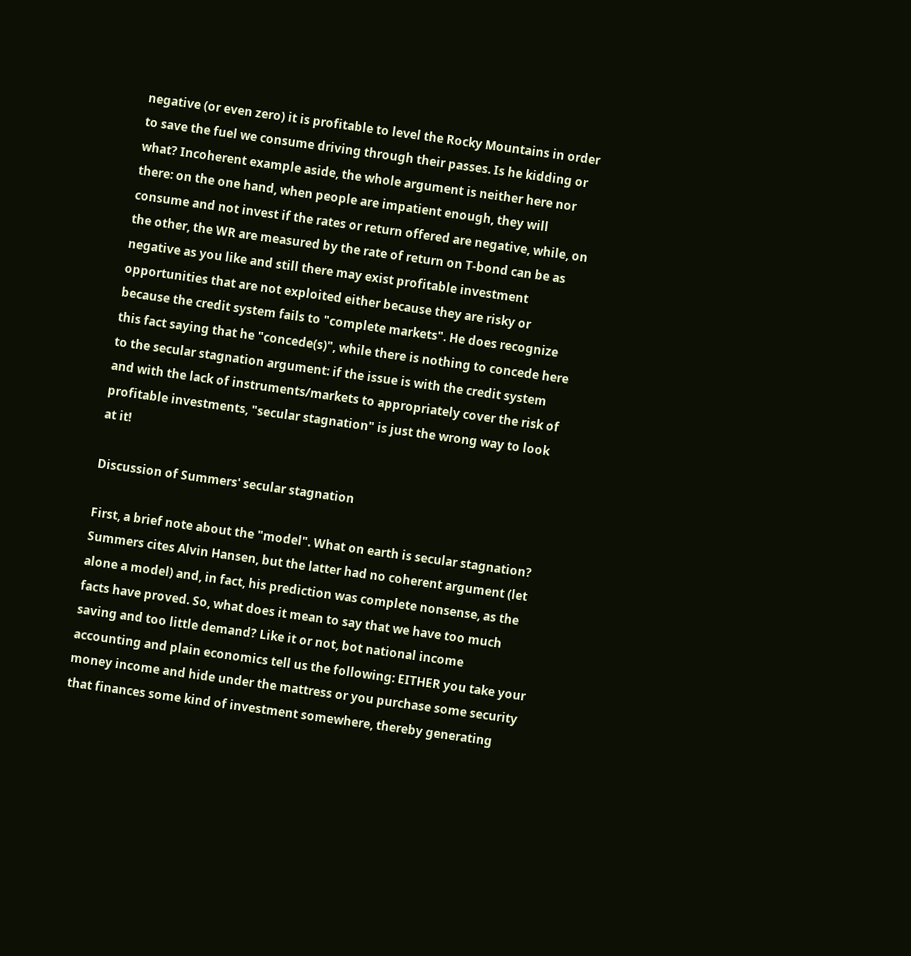negative (or even zero) it is profitable to level the Rocky Mountains in order to save the fuel we consume driving through their passes. Is he kidding or what? Incoherent example aside, the whole argument is neither here nor there: on the one hand, when people are impatient enough, they will consume and not invest if the rates or return offered are negative, while, on the other, the WR are measured by the rate of return on T-bond can be as negative as you like and still there may exist profitable investment opportunities that are not exploited either because they are risky or because the credit system fails to "complete markets". He does recognize this fact saying that he "concede(s)", while there is nothing to concede here to the secular stagnation argument: if the issue is with the credit system and with the lack of instruments/markets to appropriately cover the risk of profitable investments, "secular stagnation" is just the wrong way to look at it!

Discussion of Summers' secular stagnation

First, a brief note about the "model". What on earth is secular stagnation? Summers cites Alvin Hansen, but the latter had no coherent argument (let alone a model) and, in fact, his prediction was complete nonsense, as the facts have proved. So, what does it mean to say that we have too much saving and too little demand? Like it or not, bot national income accounting and plain economics tell us the following: EITHER you take your money income and hide under the mattress or you purchase some security that finances some kind of investment somewhere, thereby generating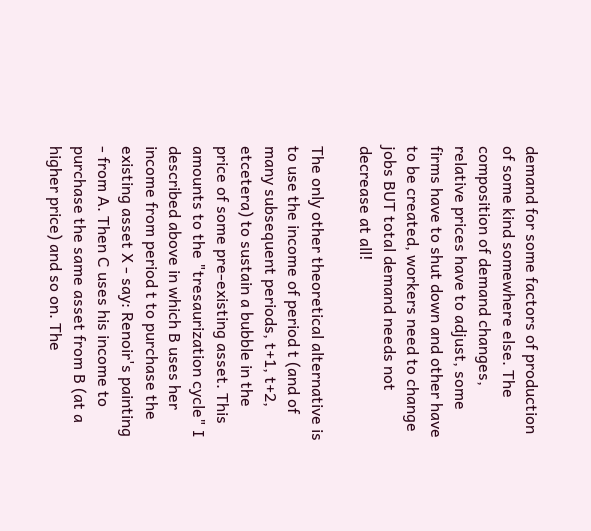demand for some factors of production of some kind somewhere else. The composition of demand changes, relative prices have to adjust, some firms have to shut down and other have to be created, workers need to change jobs BUT total demand needs not decrease at all!

The only other theoretical alternative is to use the income of period t (and of many subsequent periods, t+1, t+2, etcetera) to sustain a bubble in the price of some pre-existing asset. This amounts to the "tresaurization cycle" I described above in which B uses her income from period t to purchase the existing asset X - say: Renoir's painting - from A. Then C uses his income to purchase the same asset from B (at a higher price) and so on. The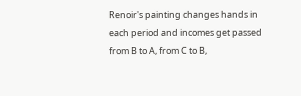Renoir's painting changes hands in each period and incomes get passed from B to A, from C to B,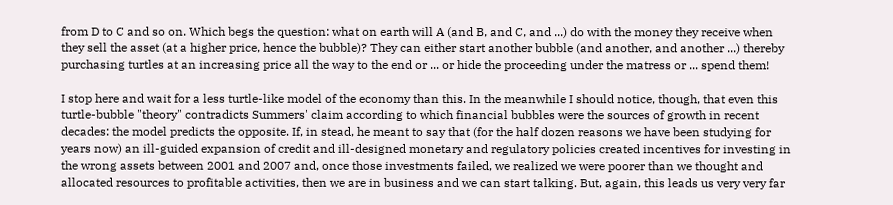from D to C and so on. Which begs the question: what on earth will A (and B, and C, and ...) do with the money they receive when they sell the asset (at a higher price, hence the bubble)? They can either start another bubble (and another, and another ...) thereby purchasing turtles at an increasing price all the way to the end or ... or hide the proceeding under the matress or ... spend them!

I stop here and wait for a less turtle-like model of the economy than this. In the meanwhile I should notice, though, that even this turtle-bubble "theory" contradicts Summers' claim according to which financial bubbles were the sources of growth in recent decades: the model predicts the opposite. If, in stead, he meant to say that (for the half dozen reasons we have been studying for years now) an ill-guided expansion of credit and ill-designed monetary and regulatory policies created incentives for investing in the wrong assets between 2001 and 2007 and, once those investments failed, we realized we were poorer than we thought and allocated resources to profitable activities, then we are in business and we can start talking. But, again, this leads us very very far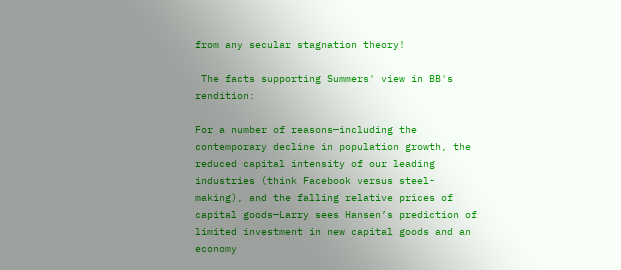from any secular stagnation theory!

 The facts supporting Summers' view in BB's rendition:

For a number of reasons—including the contemporary decline in population growth, the reduced capital intensity of our leading industries (think Facebook versus steel-making), and the falling relative prices of capital goods—Larry sees Hansen’s prediction of limited investment in new capital goods and an economy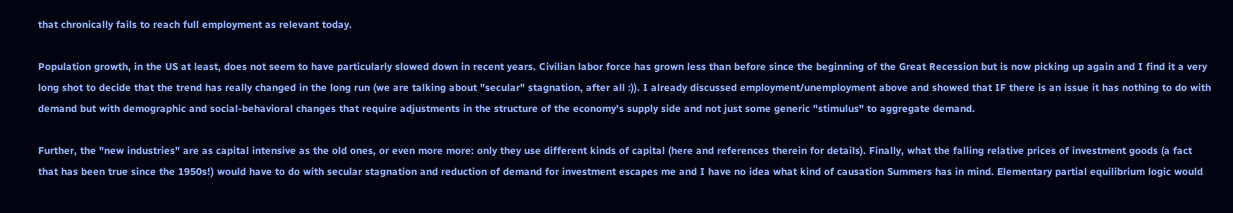that chronically fails to reach full employment as relevant today.

Population growth, in the US at least, does not seem to have particularly slowed down in recent years. Civilian labor force has grown less than before since the beginning of the Great Recession but is now picking up again and I find it a very long shot to decide that the trend has really changed in the long run (we are talking about "secular" stagnation, after all :)). I already discussed employment/unemployment above and showed that IF there is an issue it has nothing to do with demand but with demographic and social-behavioral changes that require adjustments in the structure of the economy's supply side and not just some generic "stimulus" to aggregate demand.

Further, the "new industries" are as capital intensive as the old ones, or even more more: only they use different kinds of capital (here and references therein for details). Finally, what the falling relative prices of investment goods (a fact that has been true since the 1950s!) would have to do with secular stagnation and reduction of demand for investment escapes me and I have no idea what kind of causation Summers has in mind. Elementary partial equilibrium logic would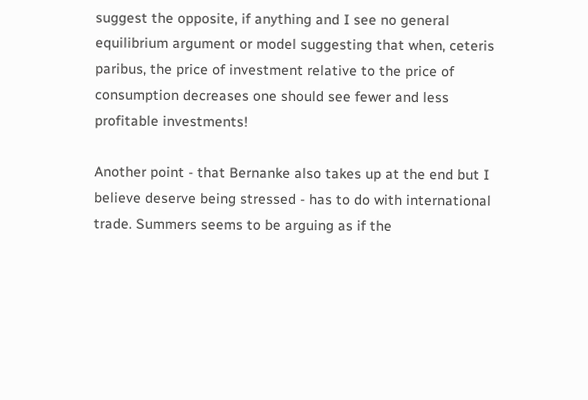suggest the opposite, if anything and I see no general equilibrium argument or model suggesting that when, ceteris paribus, the price of investment relative to the price of consumption decreases one should see fewer and less profitable investments!

Another point - that Bernanke also takes up at the end but I believe deserve being stressed - has to do with international trade. Summers seems to be arguing as if the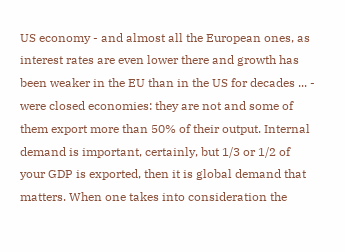US economy - and almost all the European ones, as interest rates are even lower there and growth has been weaker in the EU than in the US for decades ... - were closed economies: they are not and some of them export more than 50% of their output. Internal demand is important, certainly, but 1/3 or 1/2 of your GDP is exported, then it is global demand that matters. When one takes into consideration the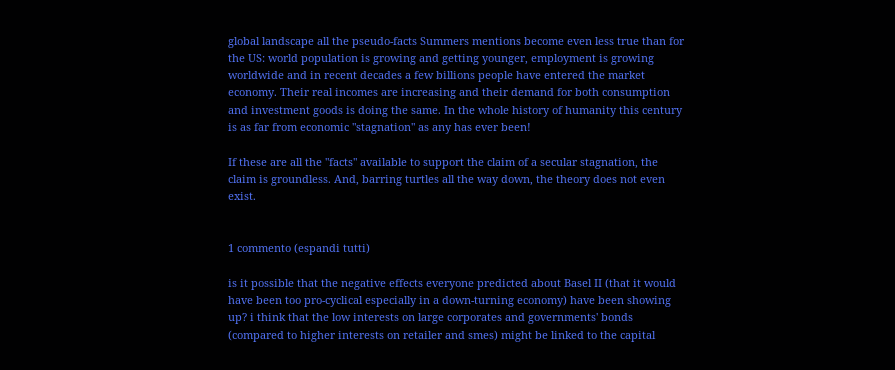global landscape all the pseudo-facts Summers mentions become even less true than for the US: world population is growing and getting younger, employment is growing worldwide and in recent decades a few billions people have entered the market economy. Their real incomes are increasing and their demand for both consumption and investment goods is doing the same. In the whole history of humanity this century is as far from economic "stagnation" as any has ever been!

If these are all the "facts" available to support the claim of a secular stagnation, the claim is groundless. And, barring turtles all the way down, the theory does not even exist.


1 commento (espandi tutti)

is it possible that the negative effects everyone predicted about Basel II (that it would have been too pro-cyclical especially in a down-turning economy) have been showing up? i think that the low interests on large corporates and governments' bonds (compared to higher interests on retailer and smes) might be linked to the capital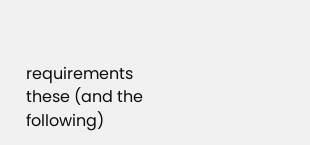requirements these (and the following)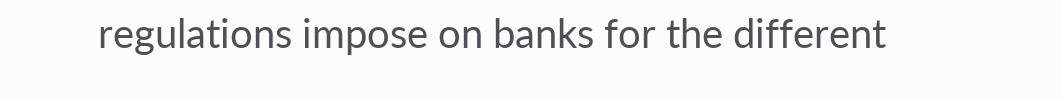regulations impose on banks for the different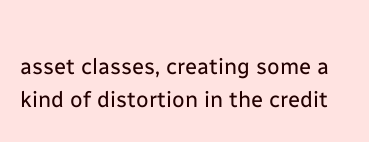asset classes, creating some a kind of distortion in the credit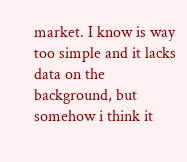market. I know is way too simple and it lacks data on the background, but somehow i think it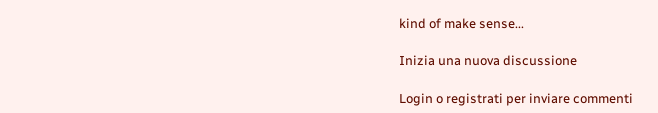kind of make sense...

Inizia una nuova discussione

Login o registrati per inviare commenti